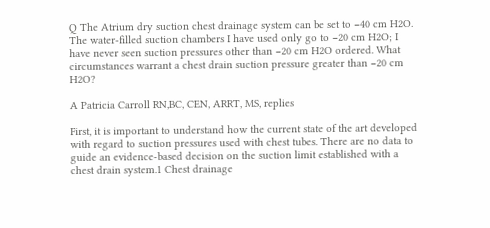Q The Atrium dry suction chest drainage system can be set to −40 cm H2O. The water-filled suction chambers I have used only go to −20 cm H2O; I have never seen suction pressures other than −20 cm H2O ordered. What circumstances warrant a chest drain suction pressure greater than −20 cm H2O?

A Patricia Carroll RN,BC, CEN, ARRT, MS, replies

First, it is important to understand how the current state of the art developed with regard to suction pressures used with chest tubes. There are no data to guide an evidence-based decision on the suction limit established with a chest drain system.1 Chest drainage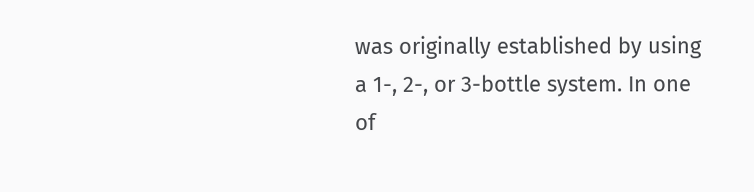was originally established by using a 1-, 2-, or 3-bottle system. In one of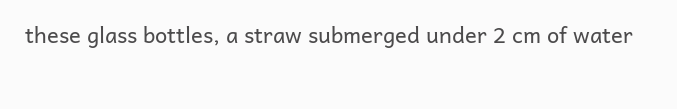these glass bottles, a straw submerged under 2 cm of water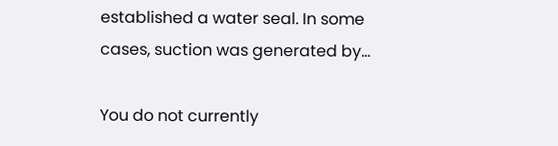established a water seal. In some cases, suction was generated by...

You do not currently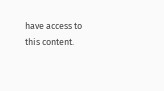have access to this content.